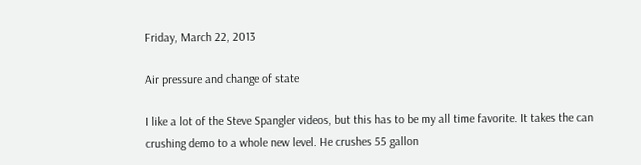Friday, March 22, 2013

Air pressure and change of state

I like a lot of the Steve Spangler videos, but this has to be my all time favorite. It takes the can crushing demo to a whole new level. He crushes 55 gallon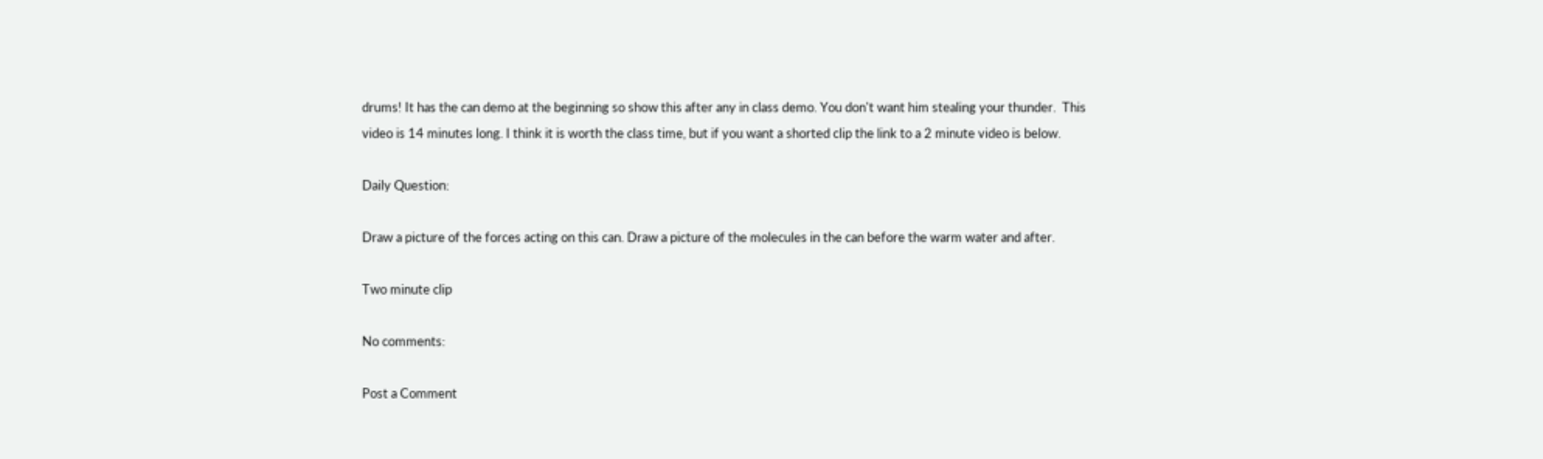drums! It has the can demo at the beginning so show this after any in class demo. You don't want him stealing your thunder.  This video is 14 minutes long. I think it is worth the class time, but if you want a shorted clip the link to a 2 minute video is below.

Daily Question:

Draw a picture of the forces acting on this can. Draw a picture of the molecules in the can before the warm water and after.

Two minute clip

No comments:

Post a Comment